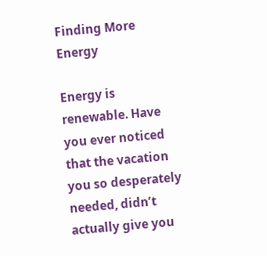Finding More Energy

Energy is renewable. Have you ever noticed that the vacation you so desperately needed, didn’t actually give you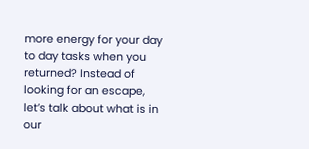more energy for your day to day tasks when you returned? Instead of looking for an escape, let’s talk about what is in our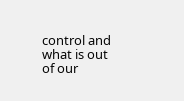control and what is out of our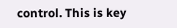control. This is key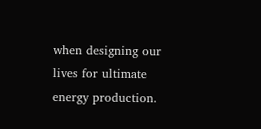when designing our lives for ultimate energy production.